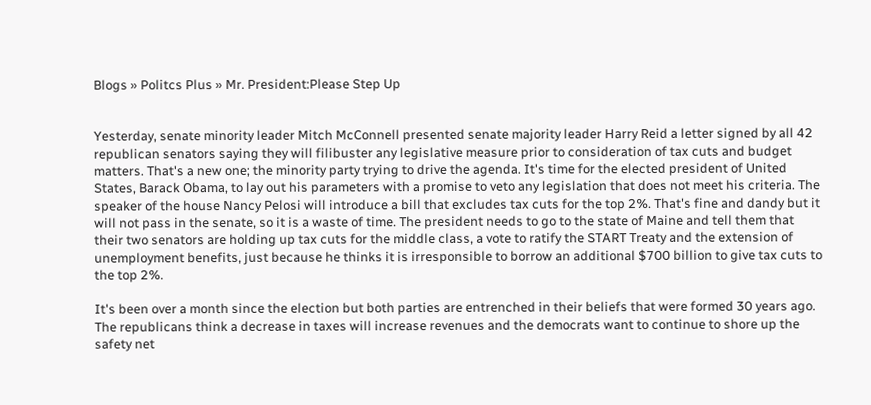Blogs » Politcs Plus » Mr. President:Please Step Up


Yesterday, senate minority leader Mitch McConnell presented senate majority leader Harry Reid a letter signed by all 42 republican senators saying they will filibuster any legislative measure prior to consideration of tax cuts and budget matters. That's a new one; the minority party trying to drive the agenda. It's time for the elected president of United States, Barack Obama, to lay out his parameters with a promise to veto any legislation that does not meet his criteria. The speaker of the house Nancy Pelosi will introduce a bill that excludes tax cuts for the top 2%. That's fine and dandy but it will not pass in the senate, so it is a waste of time. The president needs to go to the state of Maine and tell them that their two senators are holding up tax cuts for the middle class, a vote to ratify the START Treaty and the extension of unemployment benefits, just because he thinks it is irresponsible to borrow an additional $700 billion to give tax cuts to the top 2%.

It's been over a month since the election but both parties are entrenched in their beliefs that were formed 30 years ago. The republicans think a decrease in taxes will increase revenues and the democrats want to continue to shore up the safety net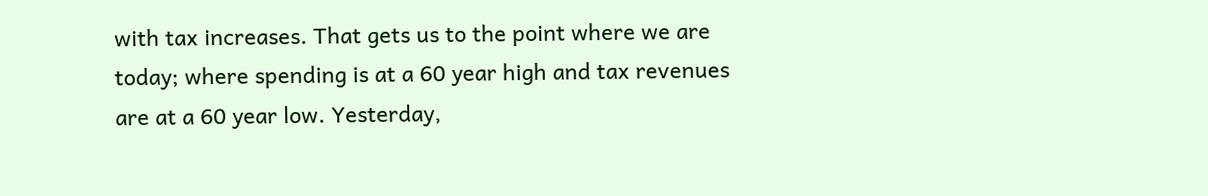with tax increases. That gets us to the point where we are today; where spending is at a 60 year high and tax revenues are at a 60 year low. Yesterday,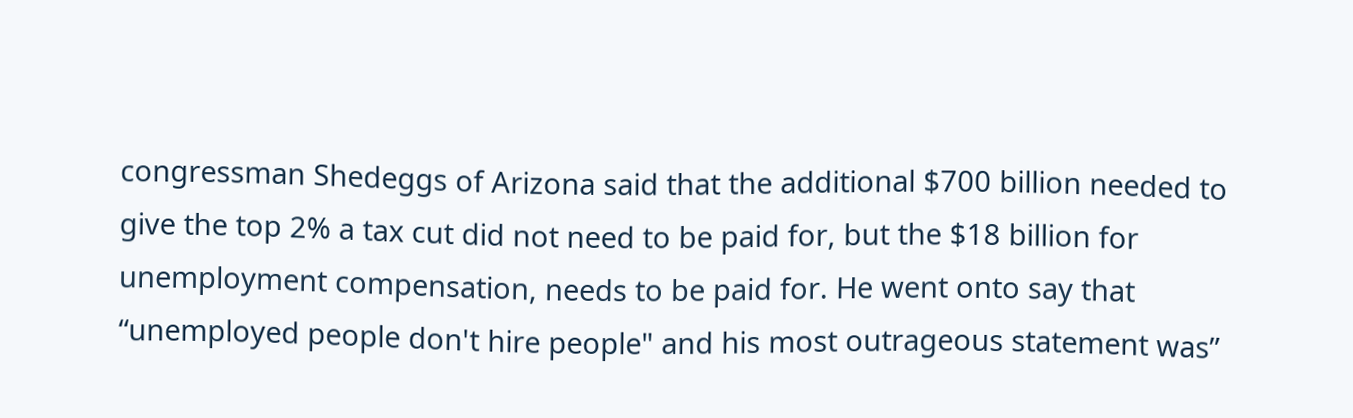congressman Shedeggs of Arizona said that the additional $700 billion needed to give the top 2% a tax cut did not need to be paid for, but the $18 billion for unemployment compensation, needs to be paid for. He went onto say that “unemployed people don't hire people" and his most outrageous statement was”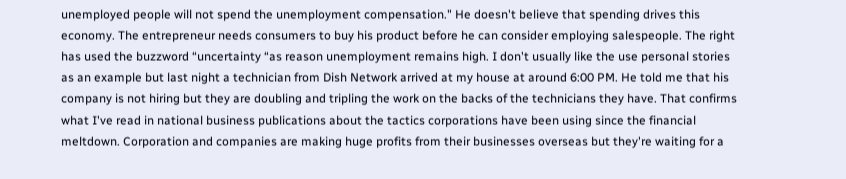unemployed people will not spend the unemployment compensation." He doesn't believe that spending drives this economy. The entrepreneur needs consumers to buy his product before he can consider employing salespeople. The right has used the buzzword “uncertainty “as reason unemployment remains high. I don't usually like the use personal stories as an example but last night a technician from Dish Network arrived at my house at around 6:00 PM. He told me that his company is not hiring but they are doubling and tripling the work on the backs of the technicians they have. That confirms what I've read in national business publications about the tactics corporations have been using since the financial meltdown. Corporation and companies are making huge profits from their businesses overseas but they're waiting for a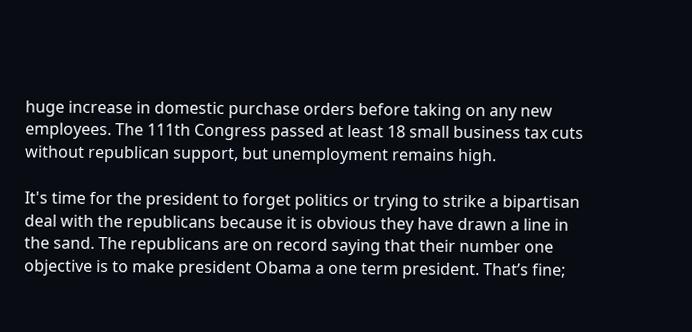huge increase in domestic purchase orders before taking on any new employees. The 111th Congress passed at least 18 small business tax cuts without republican support, but unemployment remains high.

It's time for the president to forget politics or trying to strike a bipartisan deal with the republicans because it is obvious they have drawn a line in the sand. The republicans are on record saying that their number one objective is to make president Obama a one term president. That’s fine;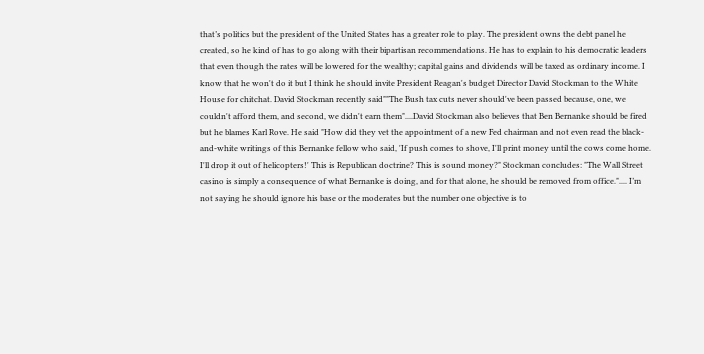that’s politics but the president of the United States has a greater role to play. The president owns the debt panel he created, so he kind of has to go along with their bipartisan recommendations. He has to explain to his democratic leaders that even though the rates will be lowered for the wealthy; capital gains and dividends will be taxed as ordinary income. I know that he won't do it but I think he should invite President Reagan's budget Director David Stockman to the White House for chitchat. David Stockman recently said""The Bush tax cuts never should've been passed because, one, we couldn't afford them, and second, we didn't earn them"....David Stockman also believes that Ben Bernanke should be fired but he blames Karl Rove. He said "How did they vet the appointment of a new Fed chairman and not even read the black-and-white writings of this Bernanke fellow who said, 'If push comes to shove, I'll print money until the cows come home. I'll drop it out of helicopters!' This is Republican doctrine? This is sound money?" Stockman concludes: "The Wall Street casino is simply a consequence of what Bernanke is doing, and for that alone, he should be removed from office.".... I’m not saying he should ignore his base or the moderates but the number one objective is to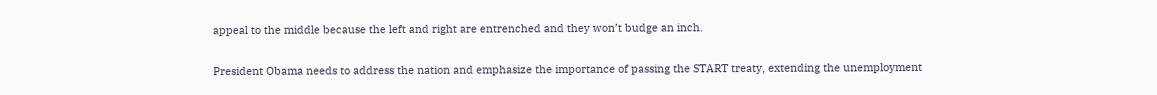appeal to the middle because the left and right are entrenched and they won’t budge an inch.

President Obama needs to address the nation and emphasize the importance of passing the START treaty, extending the unemployment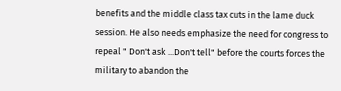benefits and the middle class tax cuts in the lame duck session. He also needs emphasize the need for congress to repeal " Don't ask ...Don't tell" before the courts forces the military to abandon the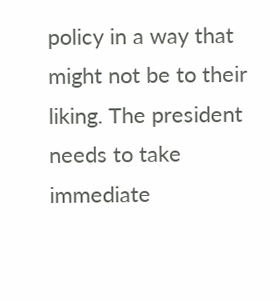policy in a way that might not be to their liking. The president needs to take immediate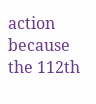action because the 112th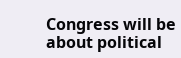Congress will be about political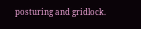posturing and gridlock.